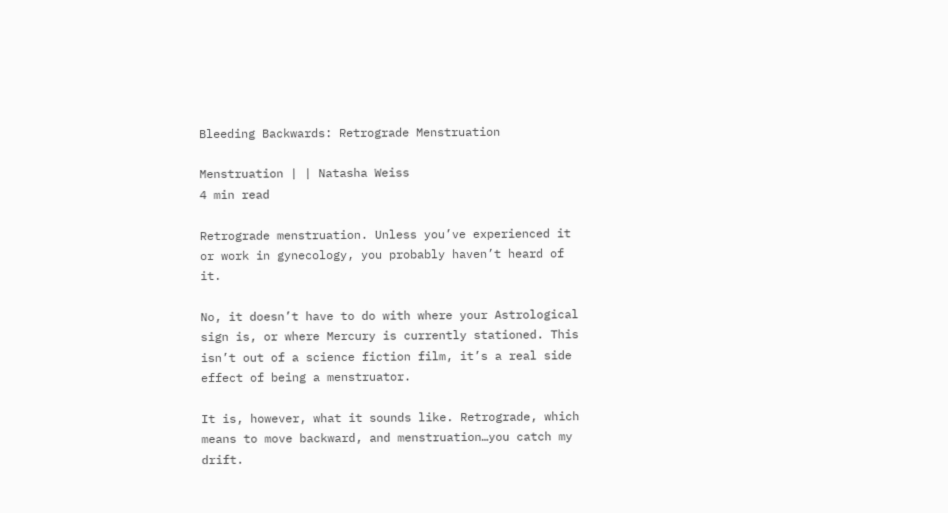Bleeding Backwards: Retrograde Menstruation

Menstruation | | Natasha Weiss
4 min read

Retrograde menstruation. Unless you’ve experienced it or work in gynecology, you probably haven’t heard of it.

No, it doesn’t have to do with where your Astrological sign is, or where Mercury is currently stationed. This isn’t out of a science fiction film, it’s a real side effect of being a menstruator.

It is, however, what it sounds like. Retrograde, which means to move backward, and menstruation…you catch my drift.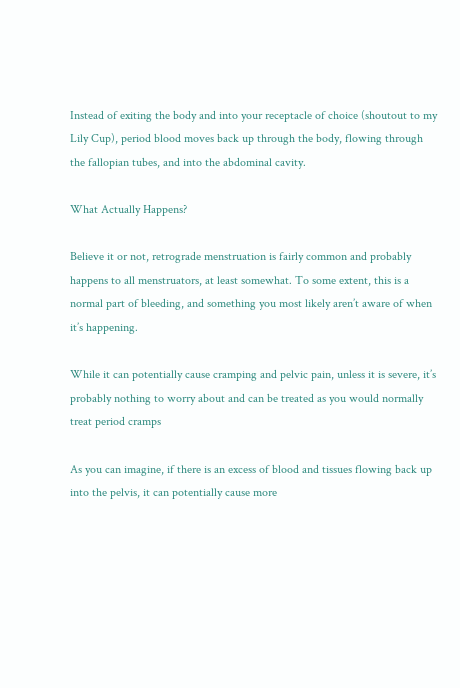Instead of exiting the body and into your receptacle of choice (shoutout to my Lily Cup), period blood moves back up through the body, flowing through the fallopian tubes, and into the abdominal cavity.

What Actually Happens?

Believe it or not, retrograde menstruation is fairly common and probably happens to all menstruators, at least somewhat. To some extent, this is a normal part of bleeding, and something you most likely aren’t aware of when it’s happening.

While it can potentially cause cramping and pelvic pain, unless it is severe, it’s probably nothing to worry about and can be treated as you would normally treat period cramps

As you can imagine, if there is an excess of blood and tissues flowing back up into the pelvis, it can potentially cause more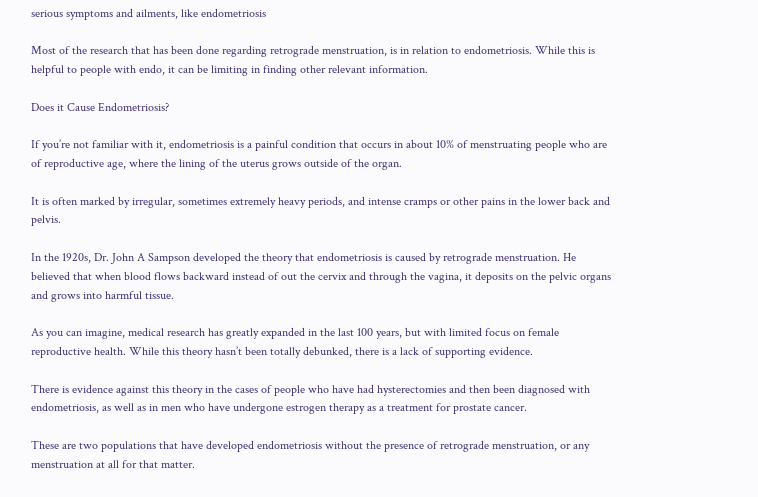serious symptoms and ailments, like endometriosis

Most of the research that has been done regarding retrograde menstruation, is in relation to endometriosis. While this is helpful to people with endo, it can be limiting in finding other relevant information.

Does it Cause Endometriosis?

If you’re not familiar with it, endometriosis is a painful condition that occurs in about 10% of menstruating people who are of reproductive age, where the lining of the uterus grows outside of the organ.

It is often marked by irregular, sometimes extremely heavy periods, and intense cramps or other pains in the lower back and pelvis.

In the 1920s, Dr. John A Sampson developed the theory that endometriosis is caused by retrograde menstruation. He believed that when blood flows backward instead of out the cervix and through the vagina, it deposits on the pelvic organs and grows into harmful tissue.

As you can imagine, medical research has greatly expanded in the last 100 years, but with limited focus on female reproductive health. While this theory hasn’t been totally debunked, there is a lack of supporting evidence.

There is evidence against this theory in the cases of people who have had hysterectomies and then been diagnosed with endometriosis, as well as in men who have undergone estrogen therapy as a treatment for prostate cancer.

These are two populations that have developed endometriosis without the presence of retrograde menstruation, or any menstruation at all for that matter.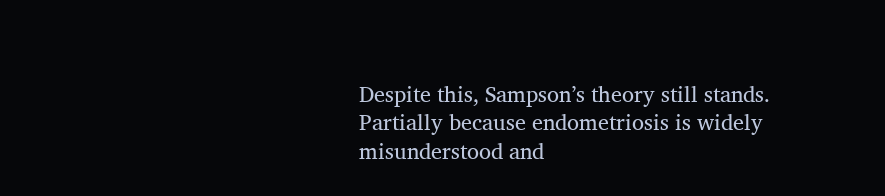Despite this, Sampson’s theory still stands. Partially because endometriosis is widely misunderstood and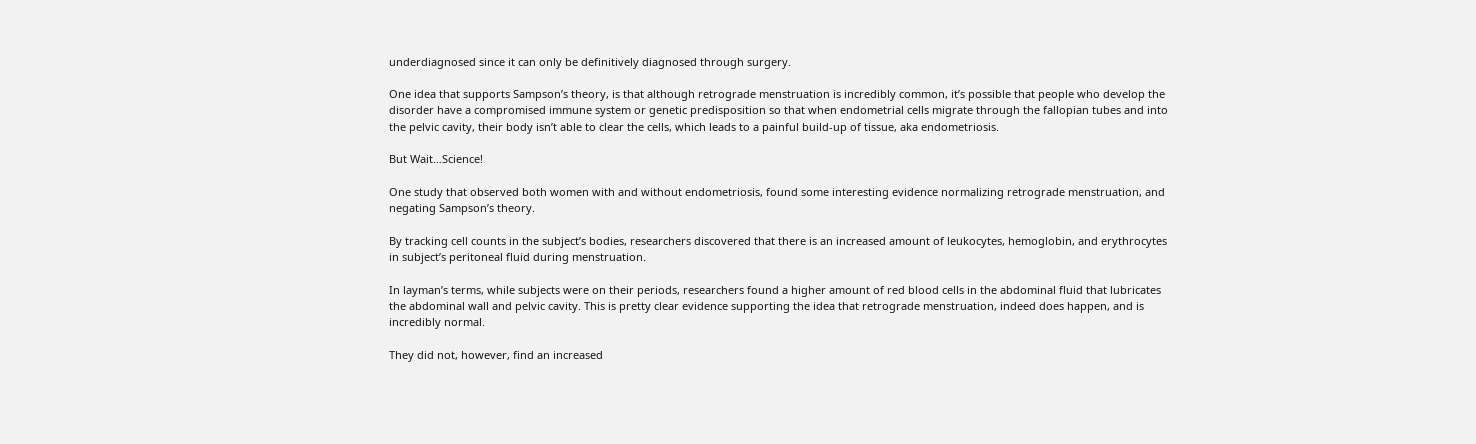underdiagnosed since it can only be definitively diagnosed through surgery.

One idea that supports Sampson’s theory, is that although retrograde menstruation is incredibly common, it’s possible that people who develop the disorder have a compromised immune system or genetic predisposition so that when endometrial cells migrate through the fallopian tubes and into the pelvic cavity, their body isn’t able to clear the cells, which leads to a painful build-up of tissue, aka endometriosis.

But Wait…Science!

One study that observed both women with and without endometriosis, found some interesting evidence normalizing retrograde menstruation, and negating Sampson’s theory.

By tracking cell counts in the subject’s bodies, researchers discovered that there is an increased amount of leukocytes, hemoglobin, and erythrocytes in subject’s peritoneal fluid during menstruation.

In layman’s terms, while subjects were on their periods, researchers found a higher amount of red blood cells in the abdominal fluid that lubricates the abdominal wall and pelvic cavity. This is pretty clear evidence supporting the idea that retrograde menstruation, indeed does happen, and is incredibly normal.

They did not, however, find an increased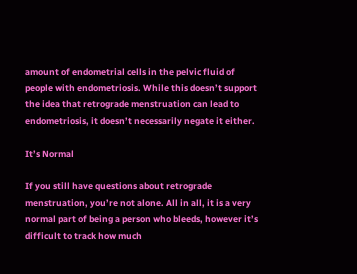amount of endometrial cells in the pelvic fluid of people with endometriosis. While this doesn’t support the idea that retrograde menstruation can lead to endometriosis, it doesn’t necessarily negate it either.

It’s Normal

If you still have questions about retrograde menstruation, you’re not alone. All in all, it is a very normal part of being a person who bleeds, however it’s difficult to track how much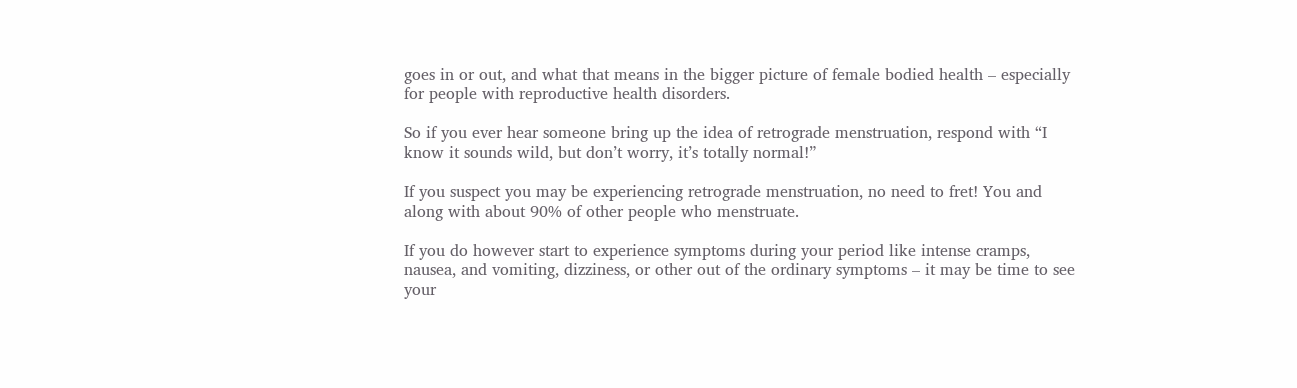goes in or out, and what that means in the bigger picture of female bodied health – especially for people with reproductive health disorders.

So if you ever hear someone bring up the idea of retrograde menstruation, respond with “I know it sounds wild, but don’t worry, it’s totally normal!”

If you suspect you may be experiencing retrograde menstruation, no need to fret! You and along with about 90% of other people who menstruate.

If you do however start to experience symptoms during your period like intense cramps, nausea, and vomiting, dizziness, or other out of the ordinary symptoms – it may be time to see your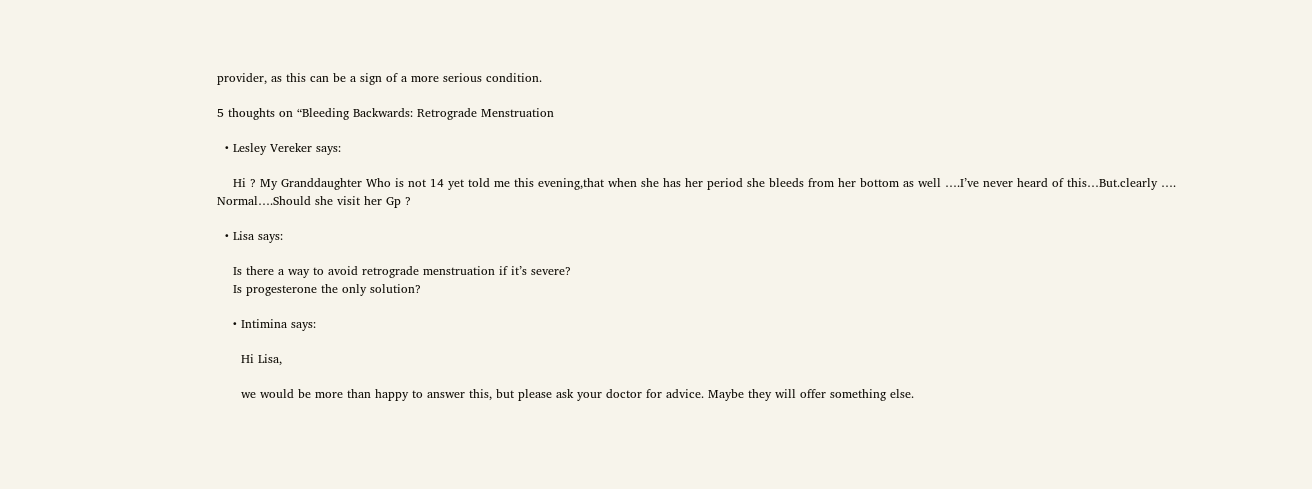provider, as this can be a sign of a more serious condition.

5 thoughts on “Bleeding Backwards: Retrograde Menstruation

  • Lesley Vereker says:

    Hi ? My Granddaughter Who is not 14 yet told me this evening,that when she has her period she bleeds from her bottom as well ….I’ve never heard of this…But.clearly …. Normal….Should she visit her Gp ?

  • Lisa says:

    Is there a way to avoid retrograde menstruation if it’s severe?
    Is progesterone the only solution?

    • Intimina says:

      Hi Lisa,

      we would be more than happy to answer this, but please ask your doctor for advice. Maybe they will offer something else.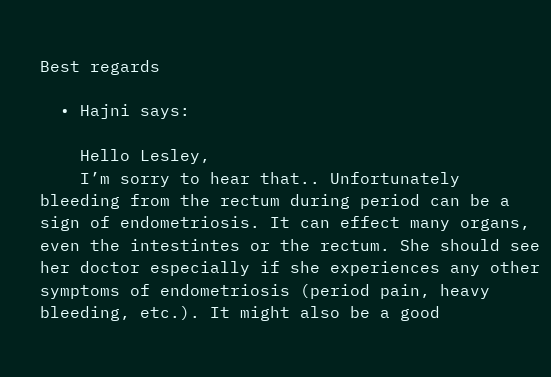Best regards

  • Hajni says:

    Hello Lesley,
    I’m sorry to hear that.. Unfortunately bleeding from the rectum during period can be a sign of endometriosis. It can effect many organs, even the intestintes or the rectum. She should see her doctor especially if she experiences any other symptoms of endometriosis (period pain, heavy bleeding, etc.). It might also be a good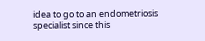idea to go to an endometriosis specialist since this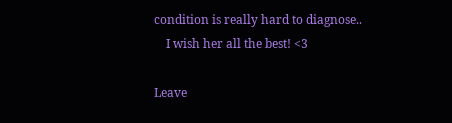condition is really hard to diagnose..
    I wish her all the best! <3

Leave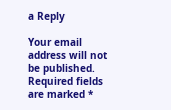a Reply

Your email address will not be published. Required fields are marked *